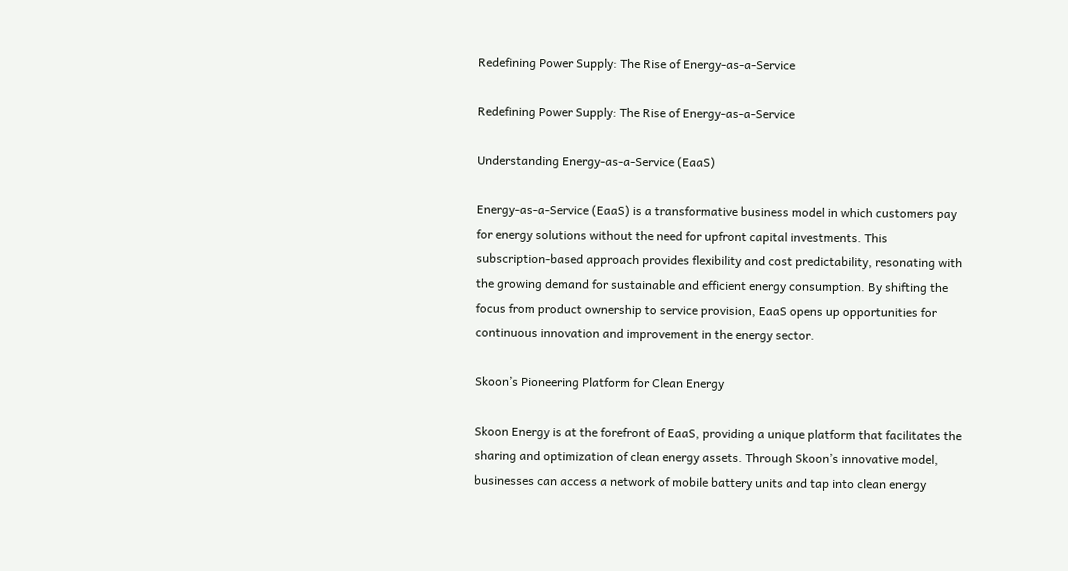Redefining Power Supply: The Rise of Energy-as-a-Service

Redefining Power Supply: The Rise of Energy-as-a-Service

Understanding Energy-as-a-Service (EaaS)

Energy-as-a-Service (EaaS) is a transformative business model in which customers pay for energy solutions without the need for upfront capital investments. This subscription-based approach provides flexibility and cost predictability, resonating with the growing demand for sustainable and efficient energy consumption. By shifting the focus from product ownership to service provision, EaaS opens up opportunities for continuous innovation and improvement in the energy sector.

Skoon’s Pioneering Platform for Clean Energy

Skoon Energy is at the forefront of EaaS, providing a unique platform that facilitates the sharing and optimization of clean energy assets. Through Skoon’s innovative model, businesses can access a network of mobile battery units and tap into clean energy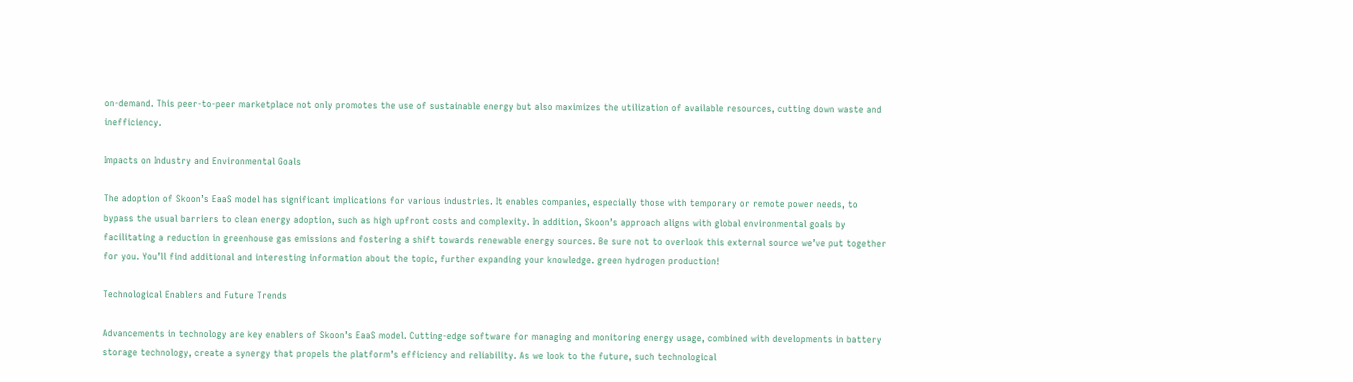on-demand. This peer-to-peer marketplace not only promotes the use of sustainable energy but also maximizes the utilization of available resources, cutting down waste and inefficiency.

Impacts on Industry and Environmental Goals

The adoption of Skoon’s EaaS model has significant implications for various industries. It enables companies, especially those with temporary or remote power needs, to bypass the usual barriers to clean energy adoption, such as high upfront costs and complexity. In addition, Skoon’s approach aligns with global environmental goals by facilitating a reduction in greenhouse gas emissions and fostering a shift towards renewable energy sources. Be sure not to overlook this external source we’ve put together for you. You’ll find additional and interesting information about the topic, further expanding your knowledge. green hydrogen production!

Technological Enablers and Future Trends

Advancements in technology are key enablers of Skoon’s EaaS model. Cutting-edge software for managing and monitoring energy usage, combined with developments in battery storage technology, create a synergy that propels the platform’s efficiency and reliability. As we look to the future, such technological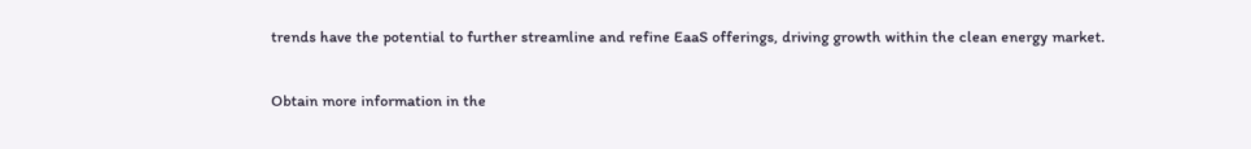trends have the potential to further streamline and refine EaaS offerings, driving growth within the clean energy market.

Obtain more information in the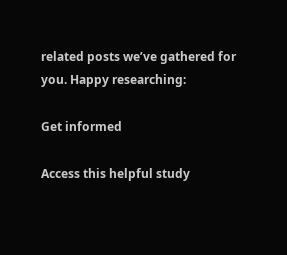related posts we’ve gathered for you. Happy researching:

Get informed

Access this helpful study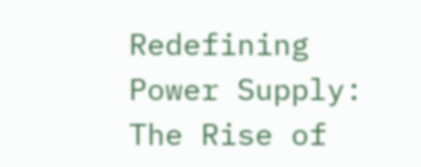Redefining Power Supply: The Rise of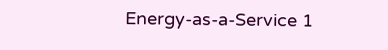Energy-as-a-Service 1